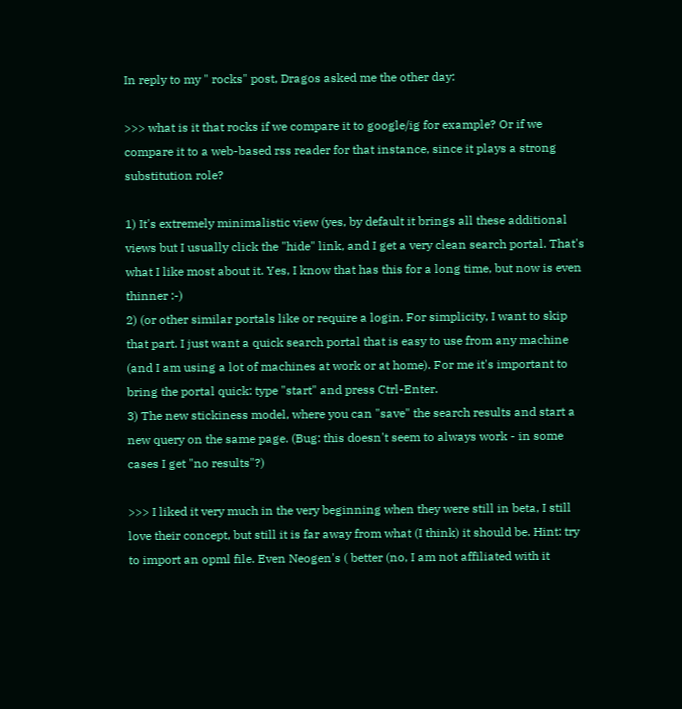In reply to my " rocks" post, Dragos asked me the other day:

>>> what is it that rocks if we compare it to google/ig for example? Or if we compare it to a web-based rss reader for that instance, since it plays a strong substitution role?

1) It's extremely minimalistic view (yes, by default it brings all these additional views but I usually click the "hide" link, and I get a very clean search portal. That's what I like most about it. Yes, I know that has this for a long time, but now is even thinner :-)
2) (or other similar portals like or require a login. For simplicity, I want to skip that part. I just want a quick search portal that is easy to use from any machine (and I am using a lot of machines at work or at home). For me it's important to bring the portal quick: type "start" and press Ctrl-Enter.
3) The new stickiness model, where you can "save" the search results and start a new query on the same page. (Bug: this doesn't seem to always work - in some cases I get "no results"?)

>>> I liked it very much in the very beginning when they were still in beta, I still love their concept, but still it is far away from what (I think) it should be. Hint: try to import an opml file. Even Neogen's ( better (no, I am not affiliated with it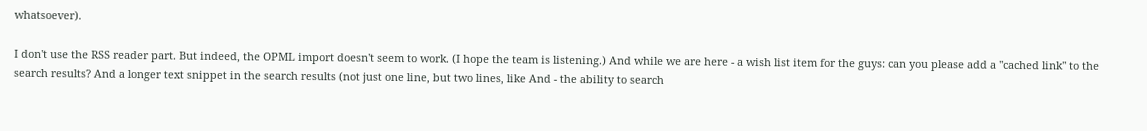whatsoever).

I don't use the RSS reader part. But indeed, the OPML import doesn't seem to work. (I hope the team is listening.) And while we are here - a wish list item for the guys: can you please add a "cached link" to the search results? And a longer text snippet in the search results (not just one line, but two lines, like And - the ability to search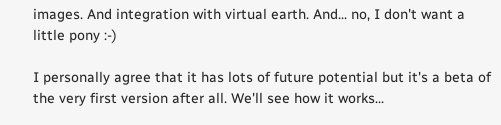images. And integration with virtual earth. And... no, I don't want a little pony :-)

I personally agree that it has lots of future potential but it's a beta of the very first version after all. We'll see how it works...